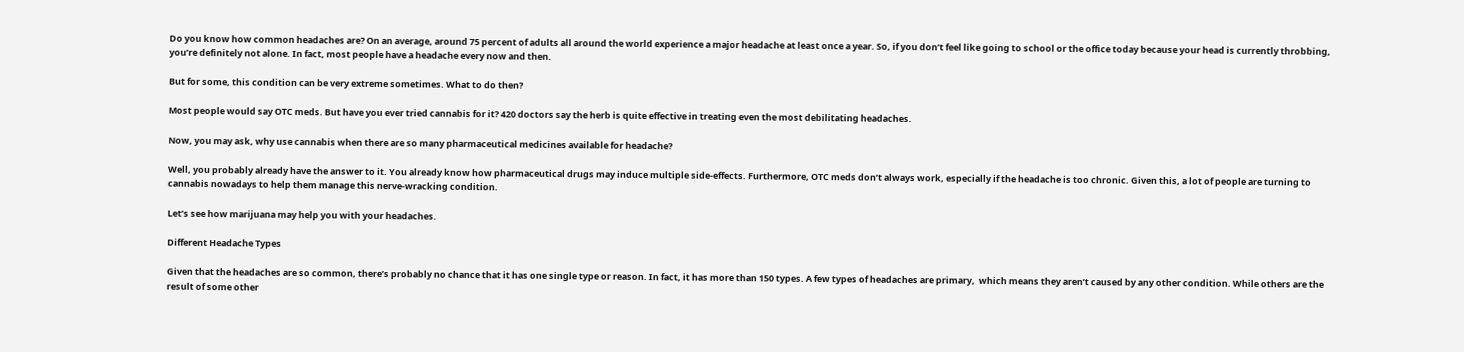Do you know how common headaches are? On an average, around 75 percent of adults all around the world experience a major headache at least once a year. So, if you don’t feel like going to school or the office today because your head is currently throbbing, you’re definitely not alone. In fact, most people have a headache every now and then.

But for some, this condition can be very extreme sometimes. What to do then?

Most people would say OTC meds. But have you ever tried cannabis for it? 420 doctors say the herb is quite effective in treating even the most debilitating headaches.

Now, you may ask, why use cannabis when there are so many pharmaceutical medicines available for headache?

Well, you probably already have the answer to it. You already know how pharmaceutical drugs may induce multiple side-effects. Furthermore, OTC meds don’t always work, especially if the headache is too chronic. Given this, a lot of people are turning to cannabis nowadays to help them manage this nerve-wracking condition.

Let’s see how marijuana may help you with your headaches.

Different Headache Types

Given that the headaches are so common, there’s probably no chance that it has one single type or reason. In fact, it has more than 150 types. A few types of headaches are primary,  which means they aren’t caused by any other condition. While others are the result of some other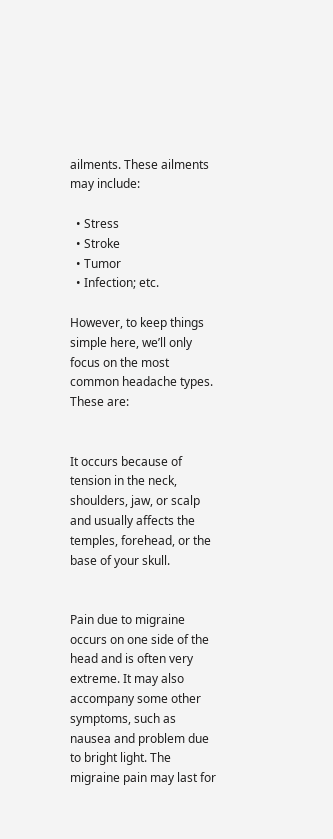ailments. These ailments may include:

  • Stress
  • Stroke
  • Tumor
  • Infection; etc.

However, to keep things simple here, we’ll only focus on the most common headache types. These are:


It occurs because of tension in the neck, shoulders, jaw, or scalp and usually affects the temples, forehead, or the base of your skull.


Pain due to migraine occurs on one side of the head and is often very extreme. It may also accompany some other symptoms, such as nausea and problem due to bright light. The migraine pain may last for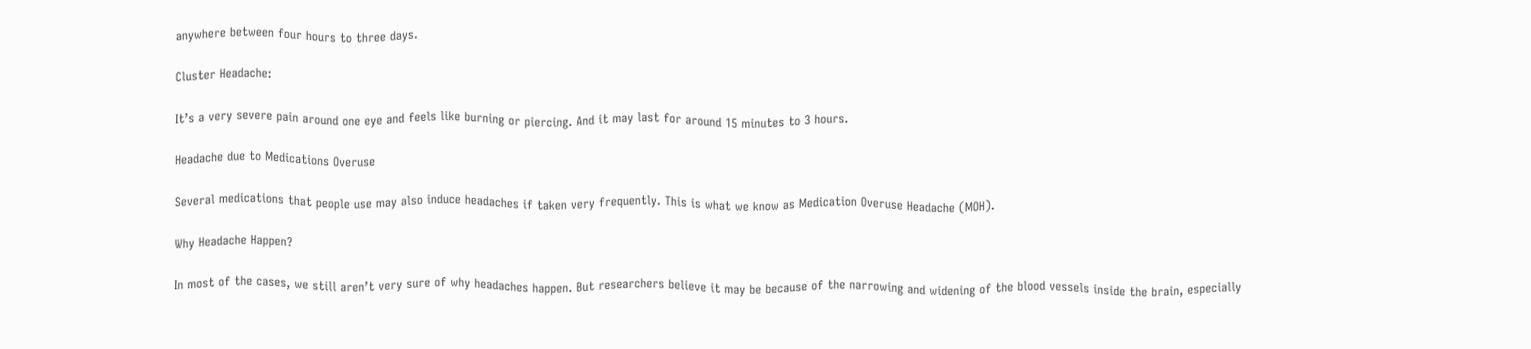anywhere between four hours to three days.

Cluster Headache:

It’s a very severe pain around one eye and feels like burning or piercing. And it may last for around 15 minutes to 3 hours.

Headache due to Medications Overuse

Several medications that people use may also induce headaches if taken very frequently. This is what we know as Medication Overuse Headache (MOH).

Why Headache Happen?

In most of the cases, we still aren’t very sure of why headaches happen. But researchers believe it may be because of the narrowing and widening of the blood vessels inside the brain, especially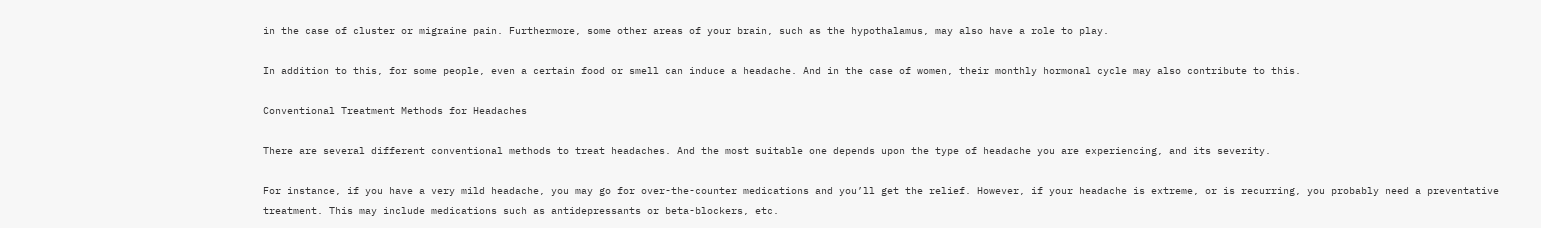in the case of cluster or migraine pain. Furthermore, some other areas of your brain, such as the hypothalamus, may also have a role to play.

In addition to this, for some people, even a certain food or smell can induce a headache. And in the case of women, their monthly hormonal cycle may also contribute to this.

Conventional Treatment Methods for Headaches

There are several different conventional methods to treat headaches. And the most suitable one depends upon the type of headache you are experiencing, and its severity.

For instance, if you have a very mild headache, you may go for over-the-counter medications and you’ll get the relief. However, if your headache is extreme, or is recurring, you probably need a preventative treatment. This may include medications such as antidepressants or beta-blockers, etc.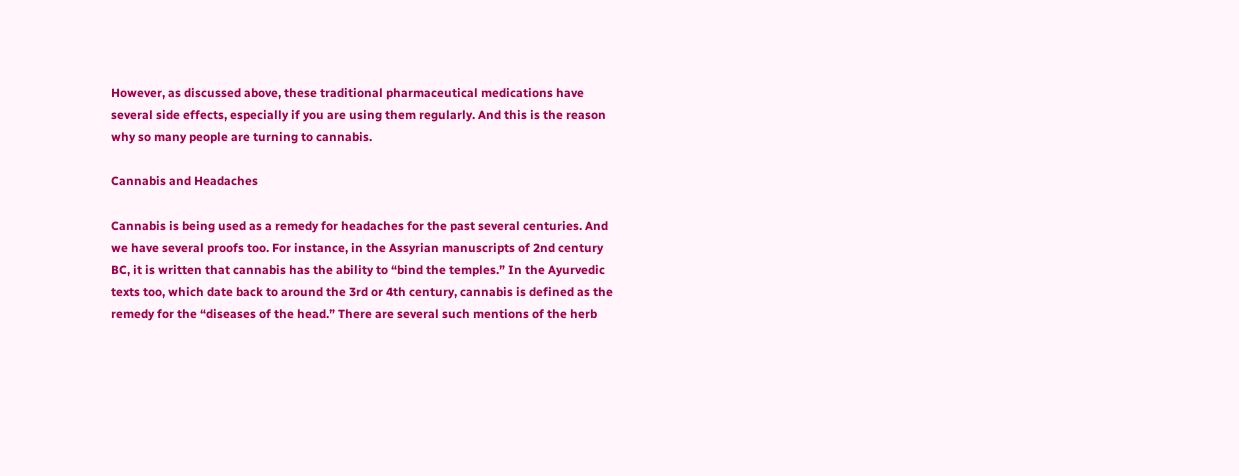However, as discussed above, these traditional pharmaceutical medications have several side effects, especially if you are using them regularly. And this is the reason why so many people are turning to cannabis.

Cannabis and Headaches

Cannabis is being used as a remedy for headaches for the past several centuries. And we have several proofs too. For instance, in the Assyrian manuscripts of 2nd century BC, it is written that cannabis has the ability to “bind the temples.” In the Ayurvedic texts too, which date back to around the 3rd or 4th century, cannabis is defined as the remedy for the “diseases of the head.” There are several such mentions of the herb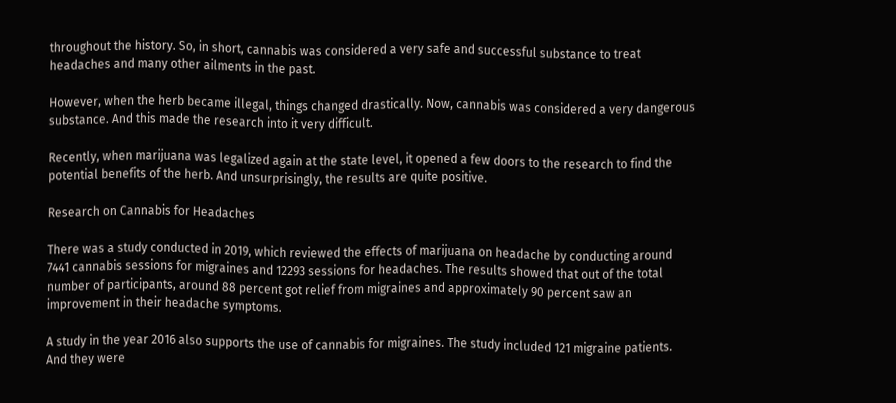throughout the history. So, in short, cannabis was considered a very safe and successful substance to treat headaches and many other ailments in the past.

However, when the herb became illegal, things changed drastically. Now, cannabis was considered a very dangerous substance. And this made the research into it very difficult.

Recently, when marijuana was legalized again at the state level, it opened a few doors to the research to find the potential benefits of the herb. And unsurprisingly, the results are quite positive.

Research on Cannabis for Headaches

There was a study conducted in 2019, which reviewed the effects of marijuana on headache by conducting around 7441 cannabis sessions for migraines and 12293 sessions for headaches. The results showed that out of the total number of participants, around 88 percent got relief from migraines and approximately 90 percent saw an improvement in their headache symptoms.

A study in the year 2016 also supports the use of cannabis for migraines. The study included 121 migraine patients. And they were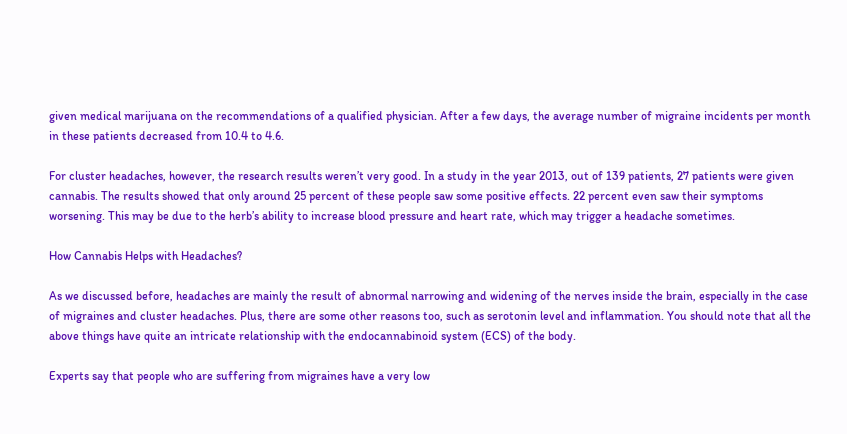given medical marijuana on the recommendations of a qualified physician. After a few days, the average number of migraine incidents per month in these patients decreased from 10.4 to 4.6.

For cluster headaches, however, the research results weren’t very good. In a study in the year 2013, out of 139 patients, 27 patients were given cannabis. The results showed that only around 25 percent of these people saw some positive effects. 22 percent even saw their symptoms worsening. This may be due to the herb’s ability to increase blood pressure and heart rate, which may trigger a headache sometimes.

How Cannabis Helps with Headaches?

As we discussed before, headaches are mainly the result of abnormal narrowing and widening of the nerves inside the brain, especially in the case of migraines and cluster headaches. Plus, there are some other reasons too, such as serotonin level and inflammation. You should note that all the above things have quite an intricate relationship with the endocannabinoid system (ECS) of the body.

Experts say that people who are suffering from migraines have a very low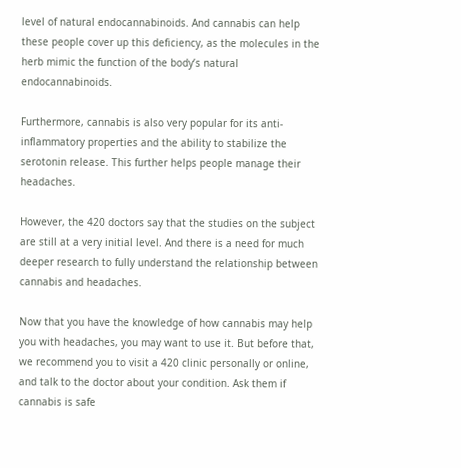level of natural endocannabinoids. And cannabis can help these people cover up this deficiency, as the molecules in the herb mimic the function of the body’s natural endocannabinoids.

Furthermore, cannabis is also very popular for its anti-inflammatory properties and the ability to stabilize the serotonin release. This further helps people manage their headaches.

However, the 420 doctors say that the studies on the subject are still at a very initial level. And there is a need for much deeper research to fully understand the relationship between cannabis and headaches.

Now that you have the knowledge of how cannabis may help you with headaches, you may want to use it. But before that, we recommend you to visit a 420 clinic personally or online, and talk to the doctor about your condition. Ask them if cannabis is safe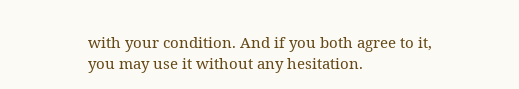with your condition. And if you both agree to it, you may use it without any hesitation.